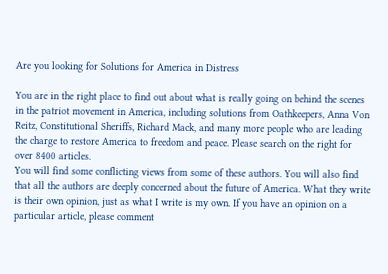Are you looking for Solutions for America in Distress

You are in the right place to find out about what is really going on behind the scenes in the patriot movement in America, including solutions from Oathkeepers, Anna Von Reitz, Constitutional Sheriffs, Richard Mack, and many more people who are leading the charge to restore America to freedom and peace. Please search on the right for over 8400 articles.
You will find some conflicting views from some of these authors. You will also find that all the authors are deeply concerned about the future of America. What they write is their own opinion, just as what I write is my own. If you have an opinion on a particular article, please comment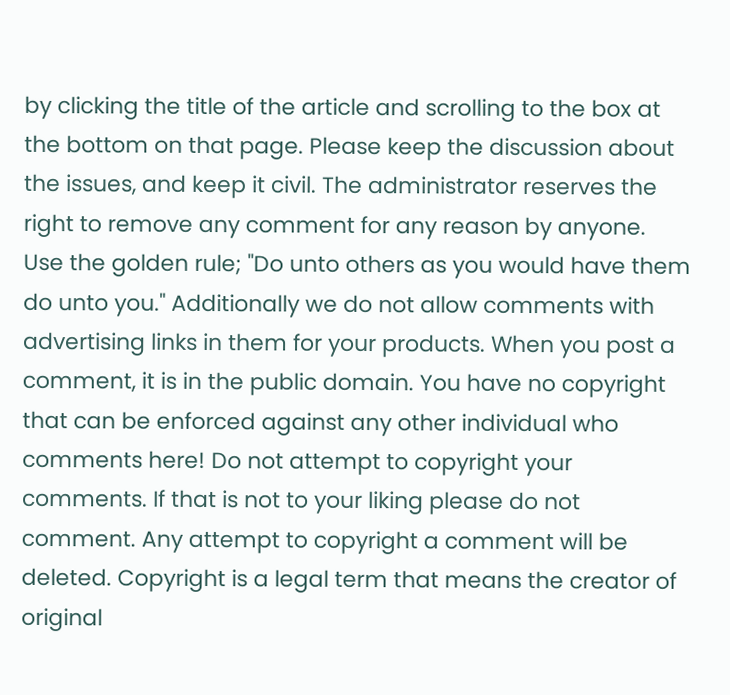by clicking the title of the article and scrolling to the box at the bottom on that page. Please keep the discussion about the issues, and keep it civil. The administrator reserves the right to remove any comment for any reason by anyone. Use the golden rule; "Do unto others as you would have them do unto you." Additionally we do not allow comments with advertising links in them for your products. When you post a comment, it is in the public domain. You have no copyright that can be enforced against any other individual who comments here! Do not attempt to copyright your comments. If that is not to your liking please do not comment. Any attempt to copyright a comment will be deleted. Copyright is a legal term that means the creator of original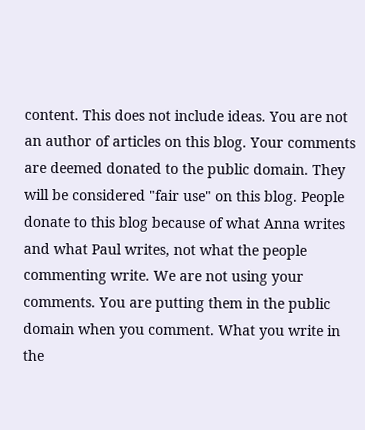content. This does not include ideas. You are not an author of articles on this blog. Your comments are deemed donated to the public domain. They will be considered "fair use" on this blog. People donate to this blog because of what Anna writes and what Paul writes, not what the people commenting write. We are not using your comments. You are putting them in the public domain when you comment. What you write in the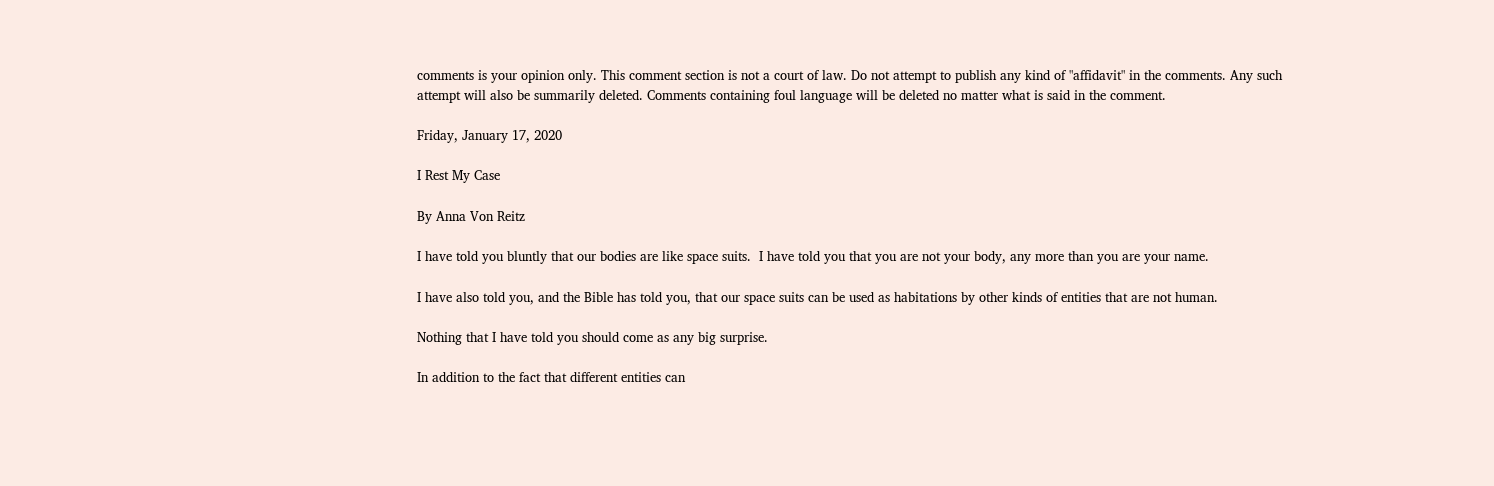comments is your opinion only. This comment section is not a court of law. Do not attempt to publish any kind of "affidavit" in the comments. Any such attempt will also be summarily deleted. Comments containing foul language will be deleted no matter what is said in the comment.

Friday, January 17, 2020

I Rest My Case

By Anna Von Reitz

I have told you bluntly that our bodies are like space suits.  I have told you that you are not your body, any more than you are your name.

I have also told you, and the Bible has told you, that our space suits can be used as habitations by other kinds of entities that are not human.

Nothing that I have told you should come as any big surprise.

In addition to the fact that different entities can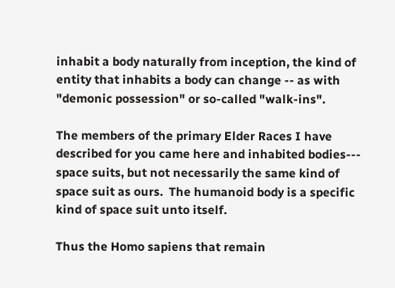inhabit a body naturally from inception, the kind of entity that inhabits a body can change -- as with "demonic possession" or so-called "walk-ins".

The members of the primary Elder Races I have described for you came here and inhabited bodies--- space suits, but not necessarily the same kind of space suit as ours.  The humanoid body is a specific kind of space suit unto itself.

Thus the Homo sapiens that remain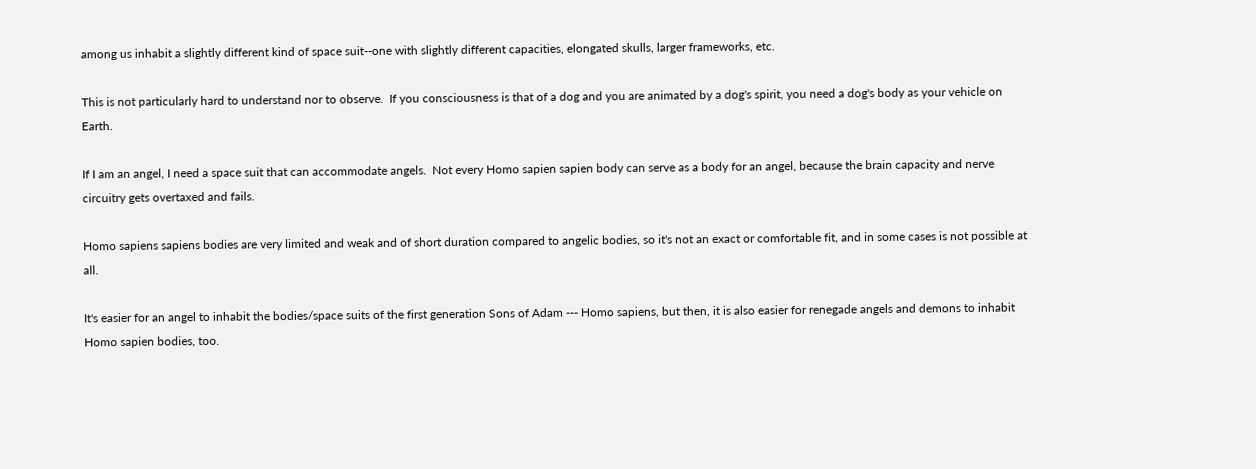among us inhabit a slightly different kind of space suit--one with slightly different capacities, elongated skulls, larger frameworks, etc.

This is not particularly hard to understand nor to observe.  If you consciousness is that of a dog and you are animated by a dog's spirit, you need a dog's body as your vehicle on Earth.

If I am an angel, I need a space suit that can accommodate angels.  Not every Homo sapien sapien body can serve as a body for an angel, because the brain capacity and nerve circuitry gets overtaxed and fails.

Homo sapiens sapiens bodies are very limited and weak and of short duration compared to angelic bodies, so it's not an exact or comfortable fit, and in some cases is not possible at all.

It's easier for an angel to inhabit the bodies/space suits of the first generation Sons of Adam --- Homo sapiens, but then, it is also easier for renegade angels and demons to inhabit Homo sapien bodies, too.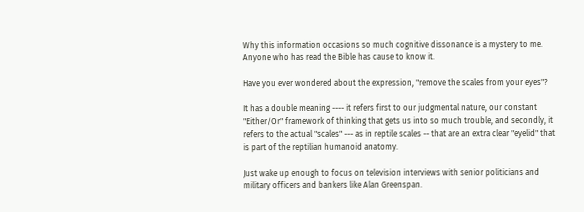Why this information occasions so much cognitive dissonance is a mystery to me.  Anyone who has read the Bible has cause to know it.

Have you ever wondered about the expression, "remove the scales from your eyes"?

It has a double meaning ---- it refers first to our judgmental nature, our constant "Either/Or" framework of thinking that gets us into so much trouble, and secondly, it refers to the actual "scales" --- as in reptile scales -- that are an extra clear "eyelid" that is part of the reptilian humanoid anatomy.

Just wake up enough to focus on television interviews with senior politicians and military officers and bankers like Alan Greenspan.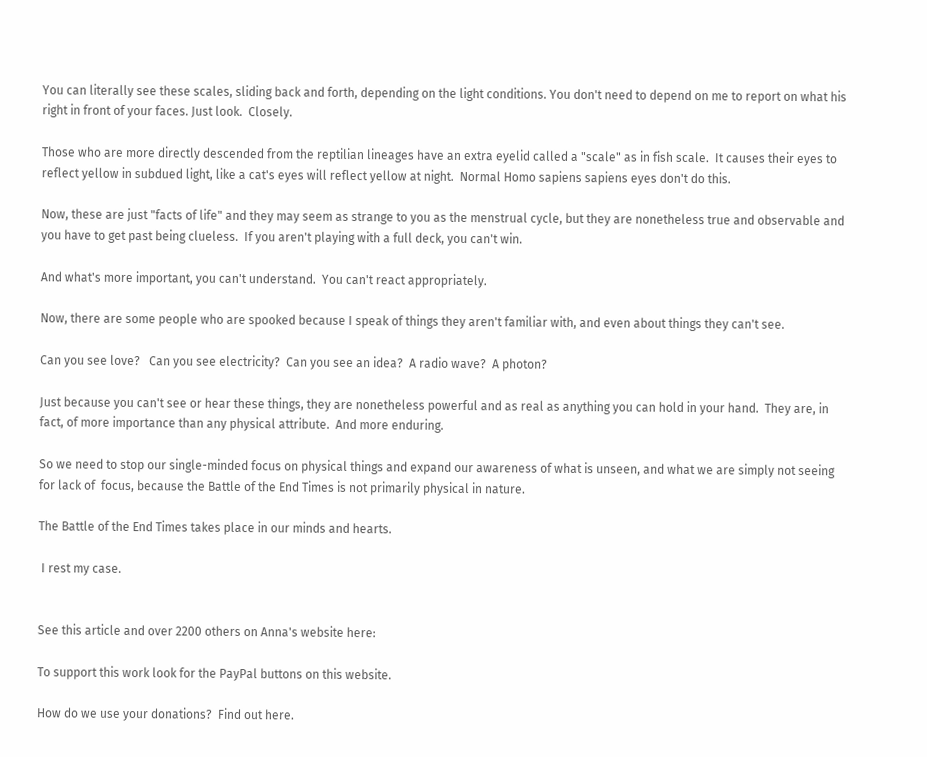You can literally see these scales, sliding back and forth, depending on the light conditions. You don't need to depend on me to report on what his right in front of your faces. Just look.  Closely.

Those who are more directly descended from the reptilian lineages have an extra eyelid called a "scale" as in fish scale.  It causes their eyes to reflect yellow in subdued light, like a cat's eyes will reflect yellow at night.  Normal Homo sapiens sapiens eyes don't do this.

Now, these are just "facts of life" and they may seem as strange to you as the menstrual cycle, but they are nonetheless true and observable and you have to get past being clueless.  If you aren't playing with a full deck, you can't win.

And what's more important, you can't understand.  You can't react appropriately.

Now, there are some people who are spooked because I speak of things they aren't familiar with, and even about things they can't see.

Can you see love?   Can you see electricity?  Can you see an idea?  A radio wave?  A photon?

Just because you can't see or hear these things, they are nonetheless powerful and as real as anything you can hold in your hand.  They are, in fact, of more importance than any physical attribute.  And more enduring.

So we need to stop our single-minded focus on physical things and expand our awareness of what is unseen, and what we are simply not seeing for lack of  focus, because the Battle of the End Times is not primarily physical in nature.

The Battle of the End Times takes place in our minds and hearts.

 I rest my case.


See this article and over 2200 others on Anna's website here:

To support this work look for the PayPal buttons on this website.

How do we use your donations?  Find out here.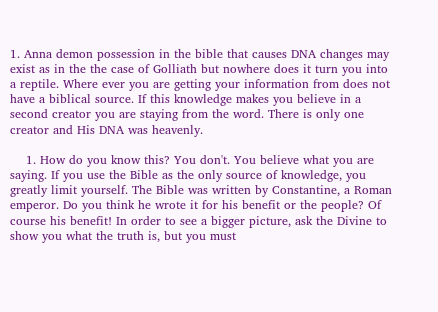1. Anna demon possession in the bible that causes DNA changes may exist as in the the case of Golliath but nowhere does it turn you into a reptile. Where ever you are getting your information from does not have a biblical source. If this knowledge makes you believe in a second creator you are staying from the word. There is only one creator and His DNA was heavenly.

    1. How do you know this? You don't. You believe what you are saying. If you use the Bible as the only source of knowledge, you greatly limit yourself. The Bible was written by Constantine, a Roman emperor. Do you think he wrote it for his benefit or the people? Of course his benefit! In order to see a bigger picture, ask the Divine to show you what the truth is, but you must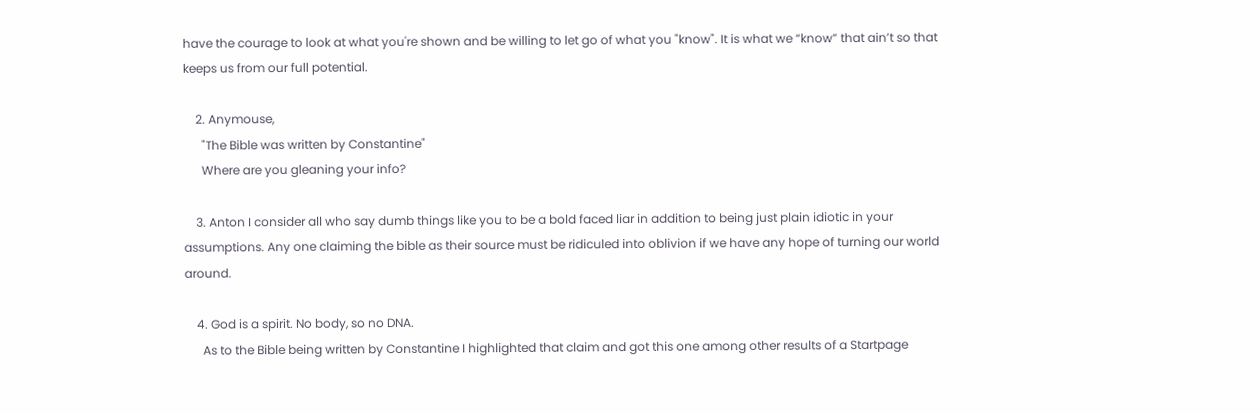have the courage to look at what you're shown and be willing to let go of what you "know". It is what we “know” that ain’t so that keeps us from our full potential.

    2. Anymouse,
      "The Bible was written by Constantine"
      Where are you gleaning your info?

    3. Anton I consider all who say dumb things like you to be a bold faced liar in addition to being just plain idiotic in your assumptions. Any one claiming the bible as their source must be ridiculed into oblivion if we have any hope of turning our world around.

    4. God is a spirit. No body, so no DNA.
      As to the Bible being written by Constantine I highlighted that claim and got this one among other results of a Startpage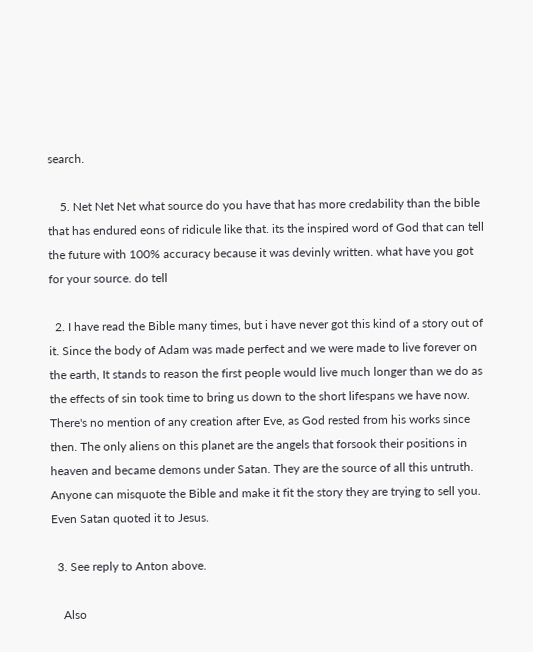search.

    5. Net Net Net what source do you have that has more credability than the bible that has endured eons of ridicule like that. its the inspired word of God that can tell the future with 100% accuracy because it was devinly written. what have you got for your source. do tell

  2. I have read the Bible many times, but i have never got this kind of a story out of it. Since the body of Adam was made perfect and we were made to live forever on the earth, It stands to reason the first people would live much longer than we do as the effects of sin took time to bring us down to the short lifespans we have now. There's no mention of any creation after Eve, as God rested from his works since then. The only aliens on this planet are the angels that forsook their positions in heaven and became demons under Satan. They are the source of all this untruth. Anyone can misquote the Bible and make it fit the story they are trying to sell you. Even Satan quoted it to Jesus.

  3. See reply to Anton above.

    Also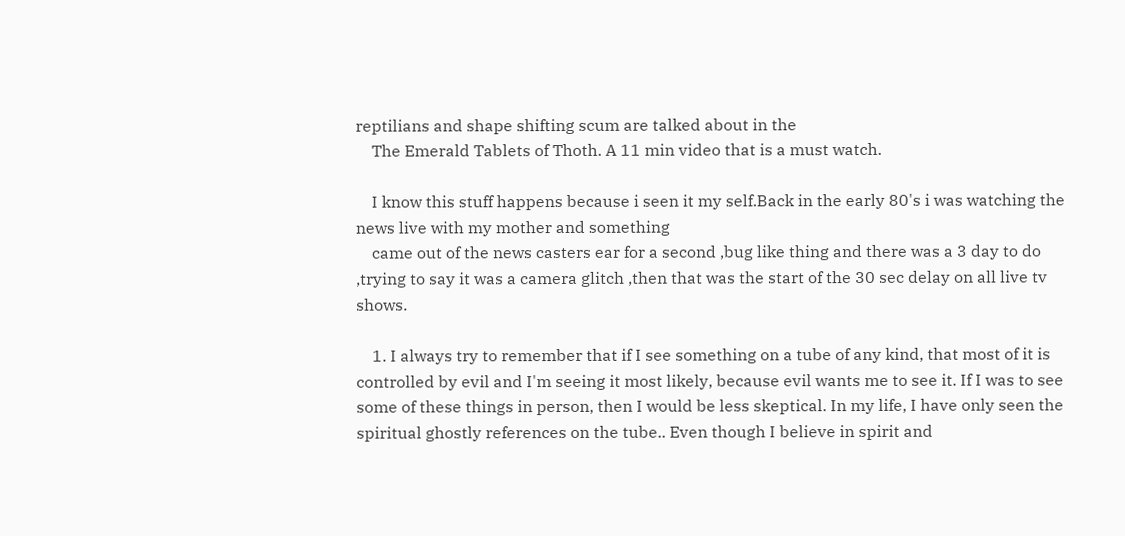reptilians and shape shifting scum are talked about in the
    The Emerald Tablets of Thoth. A 11 min video that is a must watch.

    I know this stuff happens because i seen it my self.Back in the early 80's i was watching the news live with my mother and something
    came out of the news casters ear for a second ,bug like thing and there was a 3 day to do ,trying to say it was a camera glitch ,then that was the start of the 30 sec delay on all live tv shows.

    1. I always try to remember that if I see something on a tube of any kind, that most of it is controlled by evil and I'm seeing it most likely, because evil wants me to see it. If I was to see some of these things in person, then I would be less skeptical. In my life, I have only seen the spiritual ghostly references on the tube.. Even though I believe in spirit and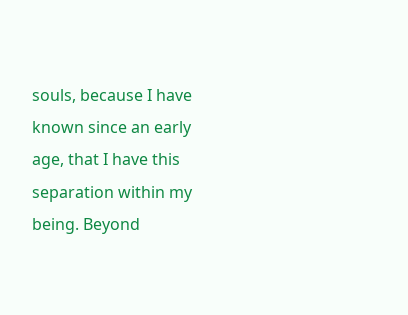souls, because I have known since an early age, that I have this separation within my being. Beyond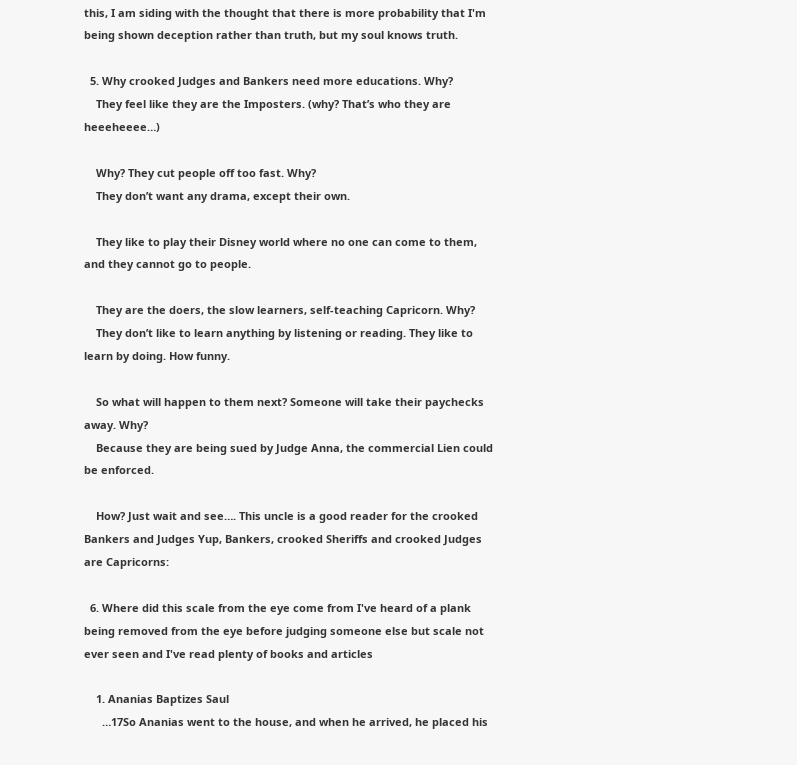this, I am siding with the thought that there is more probability that I'm being shown deception rather than truth, but my soul knows truth.

  5. Why crooked Judges and Bankers need more educations. Why?
    They feel like they are the Imposters. (why? That’s who they are heeeheeee…)

    Why? They cut people off too fast. Why?
    They don’t want any drama, except their own.

    They like to play their Disney world where no one can come to them, and they cannot go to people.

    They are the doers, the slow learners, self-teaching Capricorn. Why?
    They don’t like to learn anything by listening or reading. They like to learn by doing. How funny.

    So what will happen to them next? Someone will take their paychecks away. Why?
    Because they are being sued by Judge Anna, the commercial Lien could be enforced.

    How? Just wait and see…. This uncle is a good reader for the crooked Bankers and Judges Yup, Bankers, crooked Sheriffs and crooked Judges are Capricorns:

  6. Where did this scale from the eye come from I've heard of a plank being removed from the eye before judging someone else but scale not ever seen and I've read plenty of books and articles

    1. Ananias Baptizes Saul
      …17So Ananias went to the house, and when he arrived, he placed his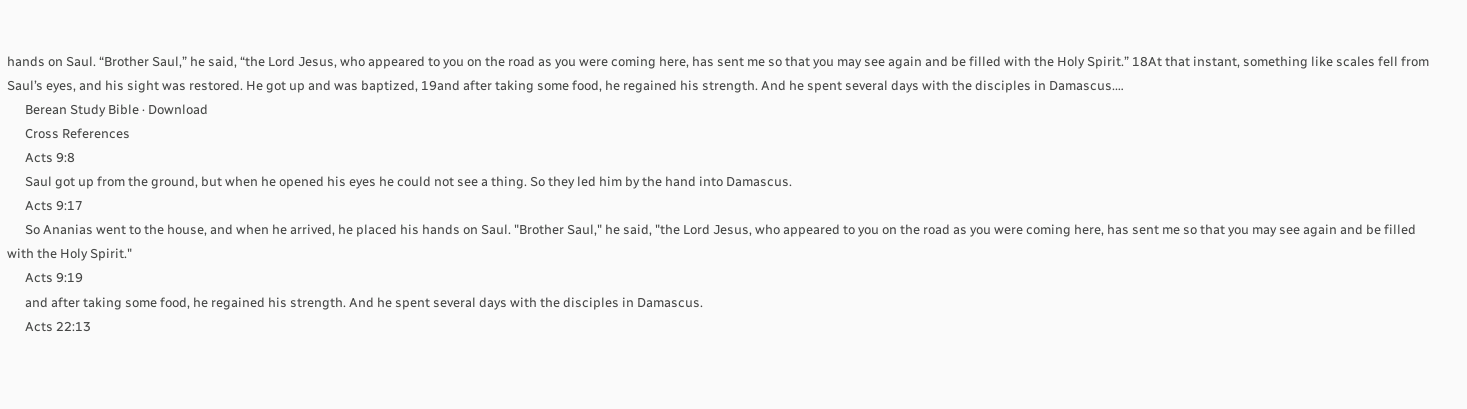hands on Saul. “Brother Saul,” he said, “the Lord Jesus, who appeared to you on the road as you were coming here, has sent me so that you may see again and be filled with the Holy Spirit.” 18At that instant, something like scales fell from Saul’s eyes, and his sight was restored. He got up and was baptized, 19and after taking some food, he regained his strength. And he spent several days with the disciples in Damascus.…
      Berean Study Bible · Download
      Cross References
      Acts 9:8
      Saul got up from the ground, but when he opened his eyes he could not see a thing. So they led him by the hand into Damascus.
      Acts 9:17
      So Ananias went to the house, and when he arrived, he placed his hands on Saul. "Brother Saul," he said, "the Lord Jesus, who appeared to you on the road as you were coming here, has sent me so that you may see again and be filled with the Holy Spirit."
      Acts 9:19
      and after taking some food, he regained his strength. And he spent several days with the disciples in Damascus.
      Acts 22:13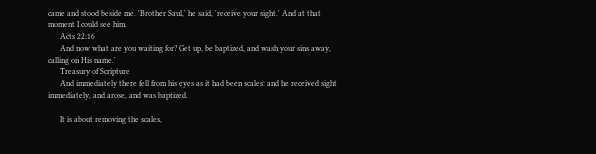came and stood beside me. 'Brother Saul,' he said, 'receive your sight.' And at that moment I could see him.
      Acts 22:16
      And now what are you waiting for? Get up, be baptized, and wash your sins away, calling on His name.'
      Treasury of Scripture
      And immediately there fell from his eyes as it had been scales: and he received sight immediately, and arose, and was baptized.

      It is about removing the scales,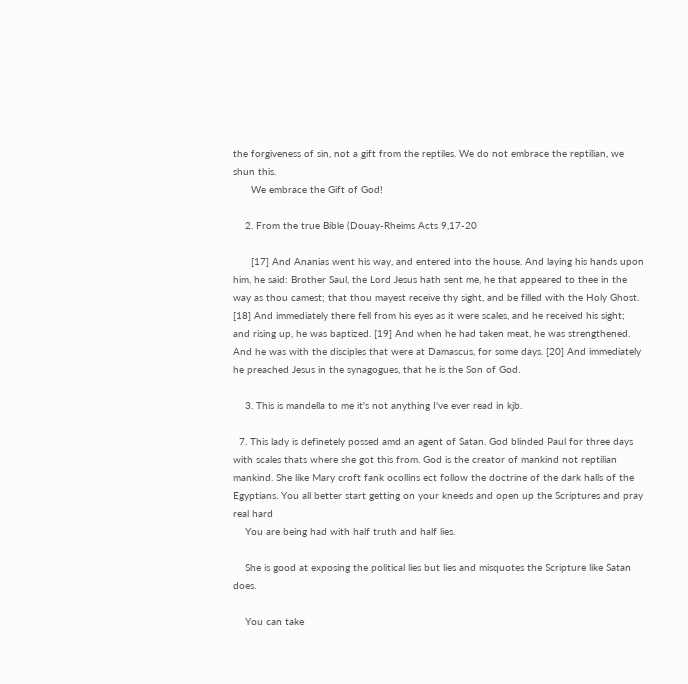the forgiveness of sin, not a gift from the reptiles. We do not embrace the reptilian, we shun this.
      We embrace the Gift of God!

    2. From the true Bible (Douay-Rheims Acts 9,17-20

      [17] And Ananias went his way, and entered into the house. And laying his hands upon him, he said: Brother Saul, the Lord Jesus hath sent me, he that appeared to thee in the way as thou camest; that thou mayest receive thy sight, and be filled with the Holy Ghost. [18] And immediately there fell from his eyes as it were scales, and he received his sight; and rising up, he was baptized. [19] And when he had taken meat, he was strengthened. And he was with the disciples that were at Damascus, for some days. [20] And immediately he preached Jesus in the synagogues, that he is the Son of God.

    3. This is mandella to me it's not anything I've ever read in kjb.

  7. This lady is definetely possed amd an agent of Satan. God blinded Paul for three days with scales thats where she got this from. God is the creator of mankind not reptilian mankind. She like Mary croft fank ocollins ect follow the doctrine of the dark halls of the Egyptians. You all better start getting on your kneeds and open up the Scriptures and pray real hard
    You are being had with half truth and half lies.

    She is good at exposing the political lies but lies and misquotes the Scripture like Satan does.

    You can take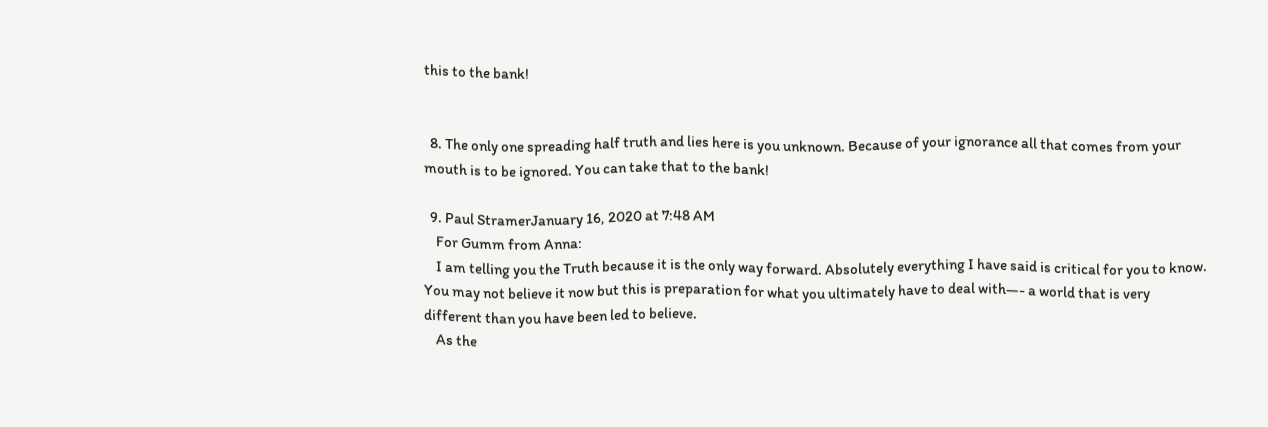this to the bank!


  8. The only one spreading half truth and lies here is you unknown. Because of your ignorance all that comes from your mouth is to be ignored. You can take that to the bank!

  9. Paul StramerJanuary 16, 2020 at 7:48 AM
    For Gumm from Anna:
    I am telling you the Truth because it is the only way forward. Absolutely everything I have said is critical for you to know. You may not believe it now but this is preparation for what you ultimately have to deal with—- a world that is very different than you have been led to believe.
    As the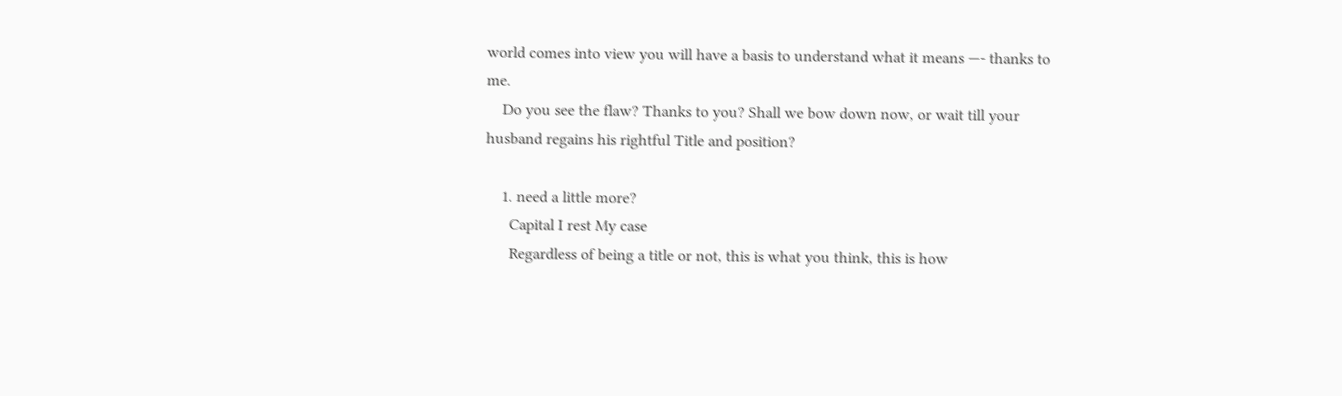world comes into view you will have a basis to understand what it means —- thanks to me.
    Do you see the flaw? Thanks to you? Shall we bow down now, or wait till your husband regains his rightful Title and position?

    1. need a little more?
      Capital I rest My case
      Regardless of being a title or not, this is what you think, this is how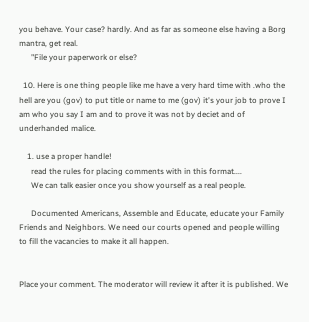you behave. Your case? hardly. And as far as someone else having a Borg mantra, get real.
      "File your paperwork or else?

  10. Here is one thing people like me have a very hard time with .who the hell are you (gov) to put title or name to me (gov) it's your job to prove I am who you say I am and to prove it was not by deciet and of underhanded malice.

    1. use a proper handle!
      read the rules for placing comments with in this format....
      We can talk easier once you show yourself as a real people.

      Documented Americans, Assemble and Educate, educate your Family Friends and Neighbors. We need our courts opened and people willing to fill the vacancies to make it all happen.


Place your comment. The moderator will review it after it is published. We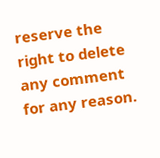reserve the right to delete any comment for any reason.